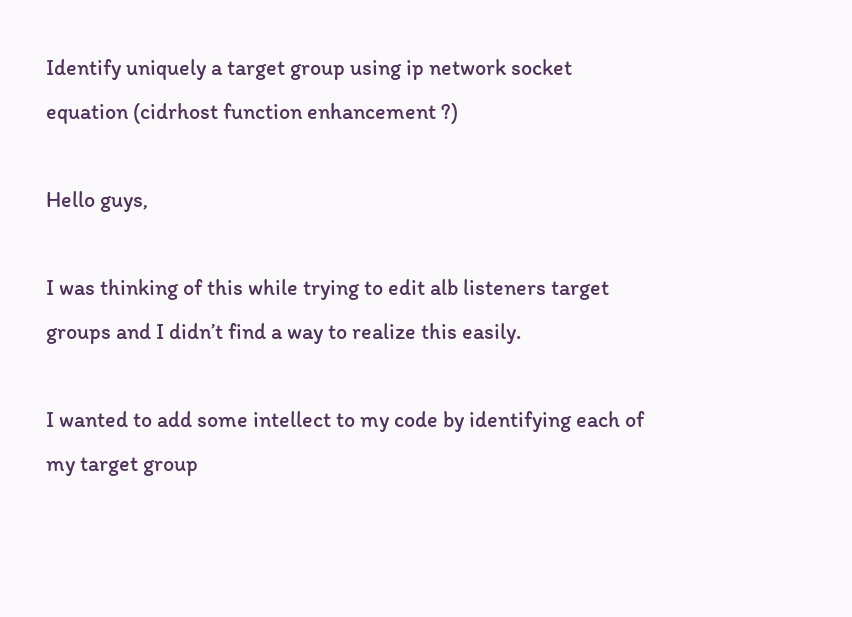Identify uniquely a target group using ip network socket equation (cidrhost function enhancement ?)

Hello guys,

I was thinking of this while trying to edit alb listeners target groups and I didn’t find a way to realize this easily.

I wanted to add some intellect to my code by identifying each of my target group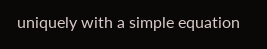uniquely with a simple equation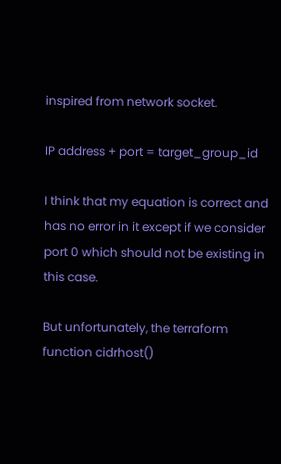inspired from network socket.

IP address + port = target_group_id

I think that my equation is correct and has no error in it except if we consider port 0 which should not be existing in this case.

But unfortunately, the terraform function cidrhost()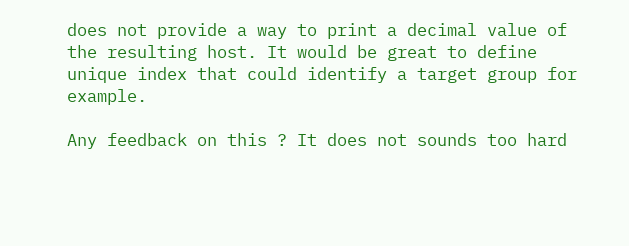does not provide a way to print a decimal value of the resulting host. It would be great to define unique index that could identify a target group for example.

Any feedback on this ? It does not sounds too hard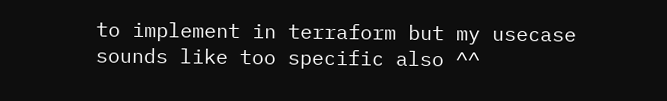to implement in terraform but my usecase sounds like too specific also ^^